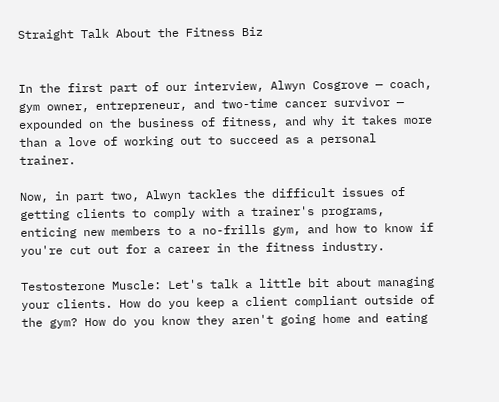Straight Talk About the Fitness Biz


In the first part of our interview, Alwyn Cosgrove — coach, gym owner, entrepreneur, and two-time cancer survivor — expounded on the business of fitness, and why it takes more than a love of working out to succeed as a personal trainer.

Now, in part two, Alwyn tackles the difficult issues of getting clients to comply with a trainer's programs, enticing new members to a no-frills gym, and how to know if you're cut out for a career in the fitness industry.

Testosterone Muscle: Let's talk a little bit about managing your clients. How do you keep a client compliant outside of the gym? How do you know they aren't going home and eating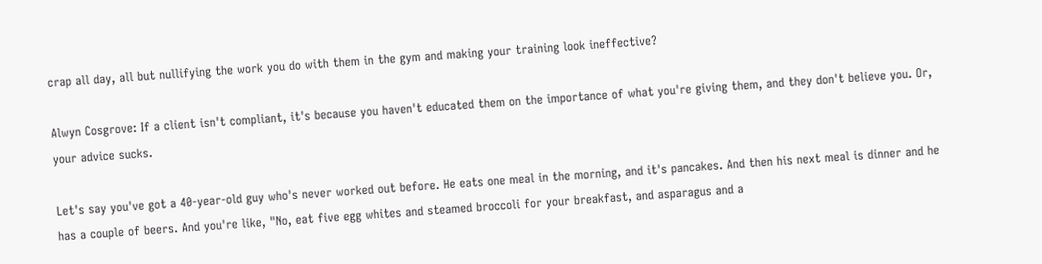crap all day, all but nullifying the work you do with them in the gym and making your training look ineffective?

Alwyn Cosgrove: If a client isn't compliant, it's because you haven't educated them on the importance of what you're giving them, and they don't believe you. Or, your advice sucks.

Let's say you've got a 40-year-old guy who's never worked out before. He eats one meal in the morning, and it's pancakes. And then his next meal is dinner and he has a couple of beers. And you're like, "No, eat five egg whites and steamed broccoli for your breakfast, and asparagus and a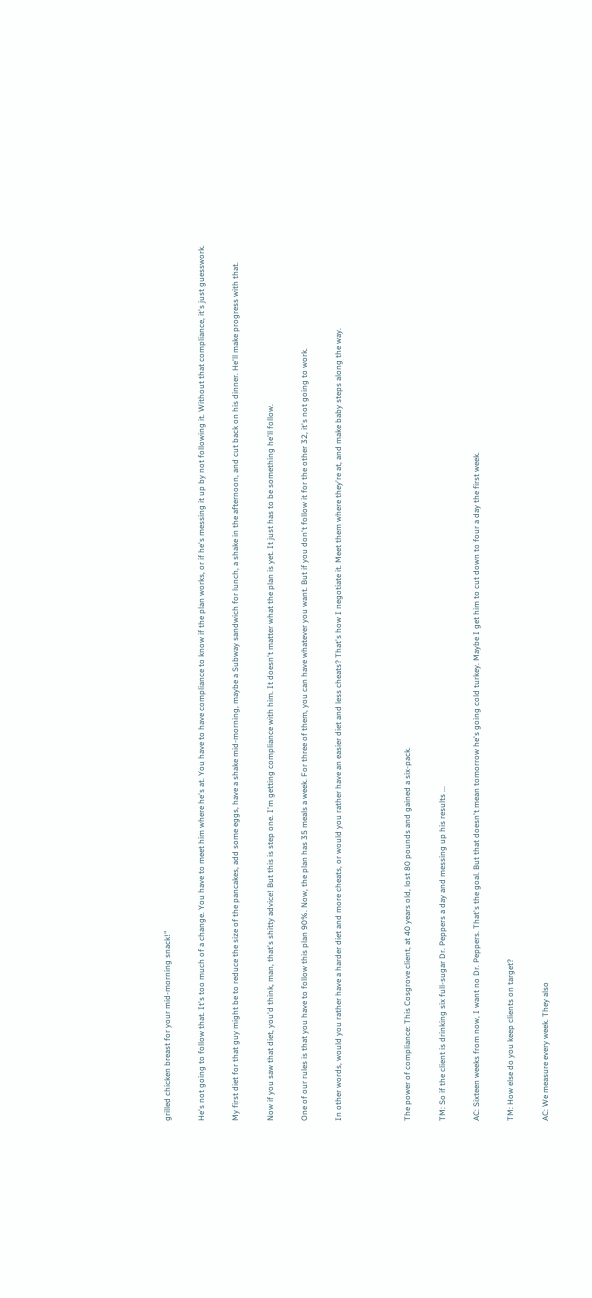grilled chicken breast for your mid-morning snack!"

He's not going to follow that. It's too much of a change. You have to meet him where he's at. You have to have compliance to know if the plan works, or if he's messing it up by not following it. Without that compliance, it's just guesswork.

My first diet for that guy might be to reduce the size of the pancakes, add some eggs, have a shake mid-morning, maybe a Subway sandwich for lunch, a shake in the afternoon, and cut back on his dinner. He'll make progress with that.

Now if you saw that diet, you'd think, man, that's shitty advice! But this is step one. I'm getting compliance with him. It doesn't matter what the plan is yet. It just has to be something he'll follow.

One of our rules is that you have to follow this plan 90%. Now, the plan has 35 meals a week. For three of them, you can have whatever you want. But if you don't follow it for the other 32, it's not going to work.

In other words, would you rather have a harder diet and more cheats, or would you rather have an easier diet and less cheats? That's how I negotiate it. Meet them where they're at, and make baby steps along the way.



The power of compliance: This Cosgrove client, at 40 years old, lost 80 pounds and gained a six-pack.

TM: So if the client is drinking six full-sugar Dr. Peppers a day and messing up his results ...

AC: Sixteen weeks from now, I want no Dr. Peppers. That's the goal. But that doesn't mean tomorrow he's going cold turkey. Maybe I get him to cut down to four a day the first week.

TM: How else do you keep clients on target?

AC: We measure every week. They also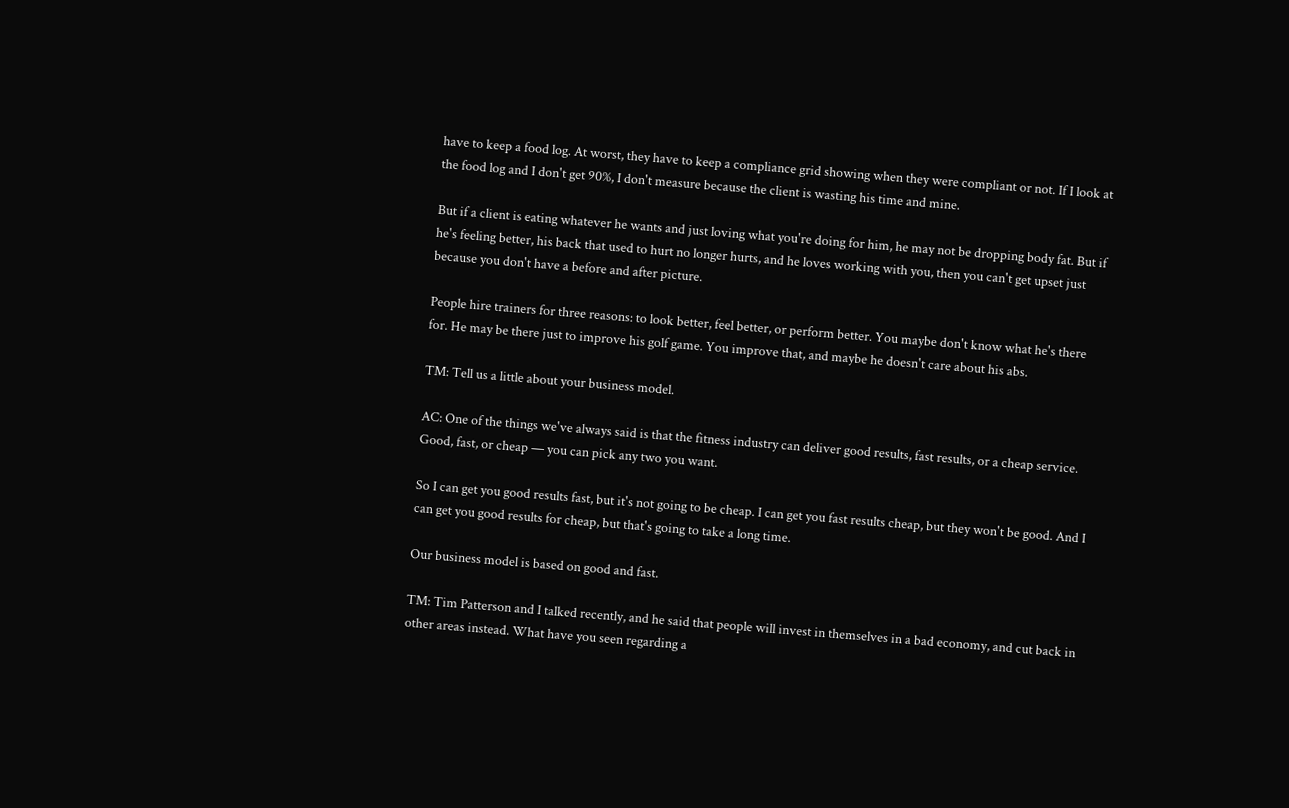have to keep a food log. At worst, they have to keep a compliance grid showing when they were compliant or not. If I look at the food log and I don't get 90%, I don't measure because the client is wasting his time and mine.

But if a client is eating whatever he wants and just loving what you're doing for him, he may not be dropping body fat. But if he's feeling better, his back that used to hurt no longer hurts, and he loves working with you, then you can't get upset just because you don't have a before and after picture.

People hire trainers for three reasons: to look better, feel better, or perform better. You maybe don't know what he's there for. He may be there just to improve his golf game. You improve that, and maybe he doesn't care about his abs.

TM: Tell us a little about your business model.

AC: One of the things we've always said is that the fitness industry can deliver good results, fast results, or a cheap service. Good, fast, or cheap — you can pick any two you want.

So I can get you good results fast, but it's not going to be cheap. I can get you fast results cheap, but they won't be good. And I can get you good results for cheap, but that's going to take a long time.

Our business model is based on good and fast.

TM: Tim Patterson and I talked recently, and he said that people will invest in themselves in a bad economy, and cut back in other areas instead. What have you seen regarding a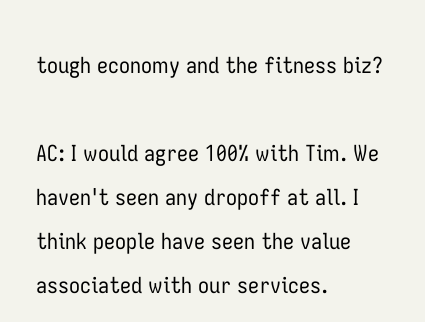tough economy and the fitness biz?

AC: I would agree 100% with Tim. We haven't seen any dropoff at all. I think people have seen the value associated with our services.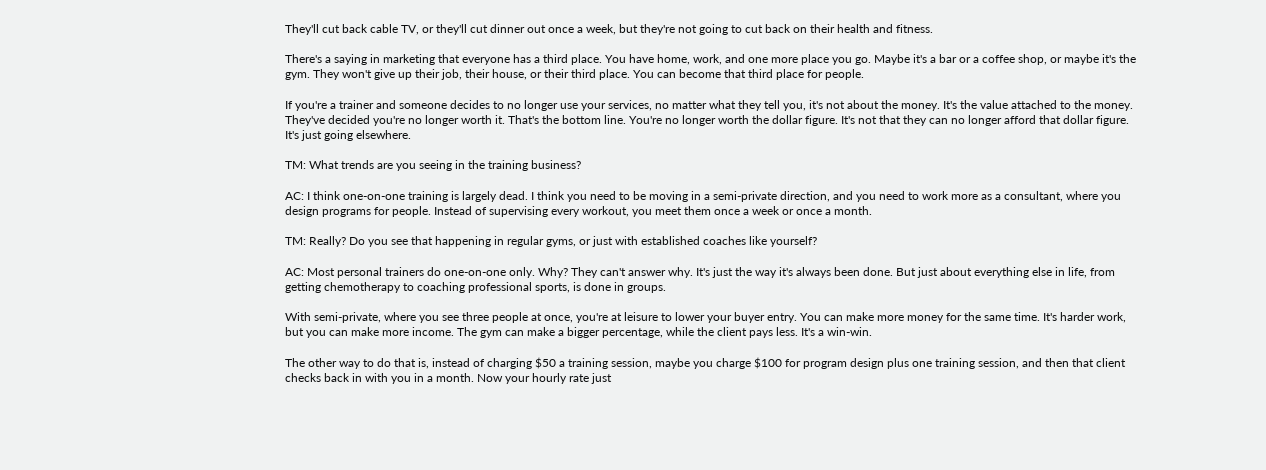They'll cut back cable TV, or they'll cut dinner out once a week, but they're not going to cut back on their health and fitness.

There's a saying in marketing that everyone has a third place. You have home, work, and one more place you go. Maybe it's a bar or a coffee shop, or maybe it's the gym. They won't give up their job, their house, or their third place. You can become that third place for people.

If you're a trainer and someone decides to no longer use your services, no matter what they tell you, it's not about the money. It's the value attached to the money. They've decided you're no longer worth it. That's the bottom line. You're no longer worth the dollar figure. It's not that they can no longer afford that dollar figure. It's just going elsewhere.

TM: What trends are you seeing in the training business?

AC: I think one-on-one training is largely dead. I think you need to be moving in a semi-private direction, and you need to work more as a consultant, where you design programs for people. Instead of supervising every workout, you meet them once a week or once a month.

TM: Really? Do you see that happening in regular gyms, or just with established coaches like yourself?

AC: Most personal trainers do one-on-one only. Why? They can't answer why. It's just the way it's always been done. But just about everything else in life, from getting chemotherapy to coaching professional sports, is done in groups.

With semi-private, where you see three people at once, you're at leisure to lower your buyer entry. You can make more money for the same time. It's harder work, but you can make more income. The gym can make a bigger percentage, while the client pays less. It's a win-win.

The other way to do that is, instead of charging $50 a training session, maybe you charge $100 for program design plus one training session, and then that client checks back in with you in a month. Now your hourly rate just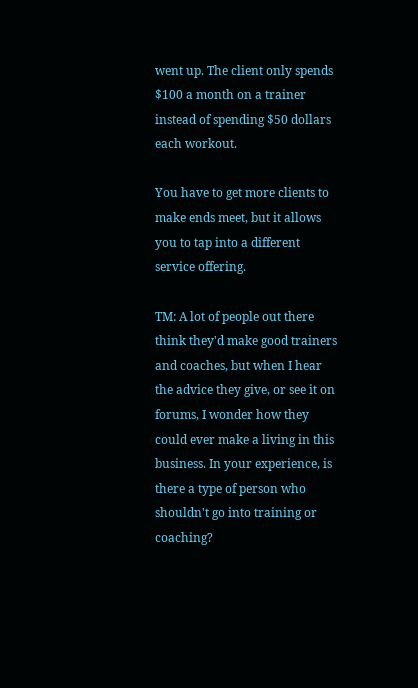went up. The client only spends $100 a month on a trainer instead of spending $50 dollars each workout.

You have to get more clients to make ends meet, but it allows you to tap into a different service offering.

TM: A lot of people out there think they'd make good trainers and coaches, but when I hear the advice they give, or see it on forums, I wonder how they could ever make a living in this business. In your experience, is there a type of person who shouldn't go into training or coaching?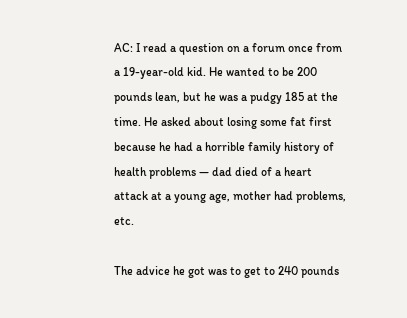AC: I read a question on a forum once from a 19-year-old kid. He wanted to be 200 pounds lean, but he was a pudgy 185 at the time. He asked about losing some fat first because he had a horrible family history of health problems — dad died of a heart attack at a young age, mother had problems, etc.

The advice he got was to get to 240 pounds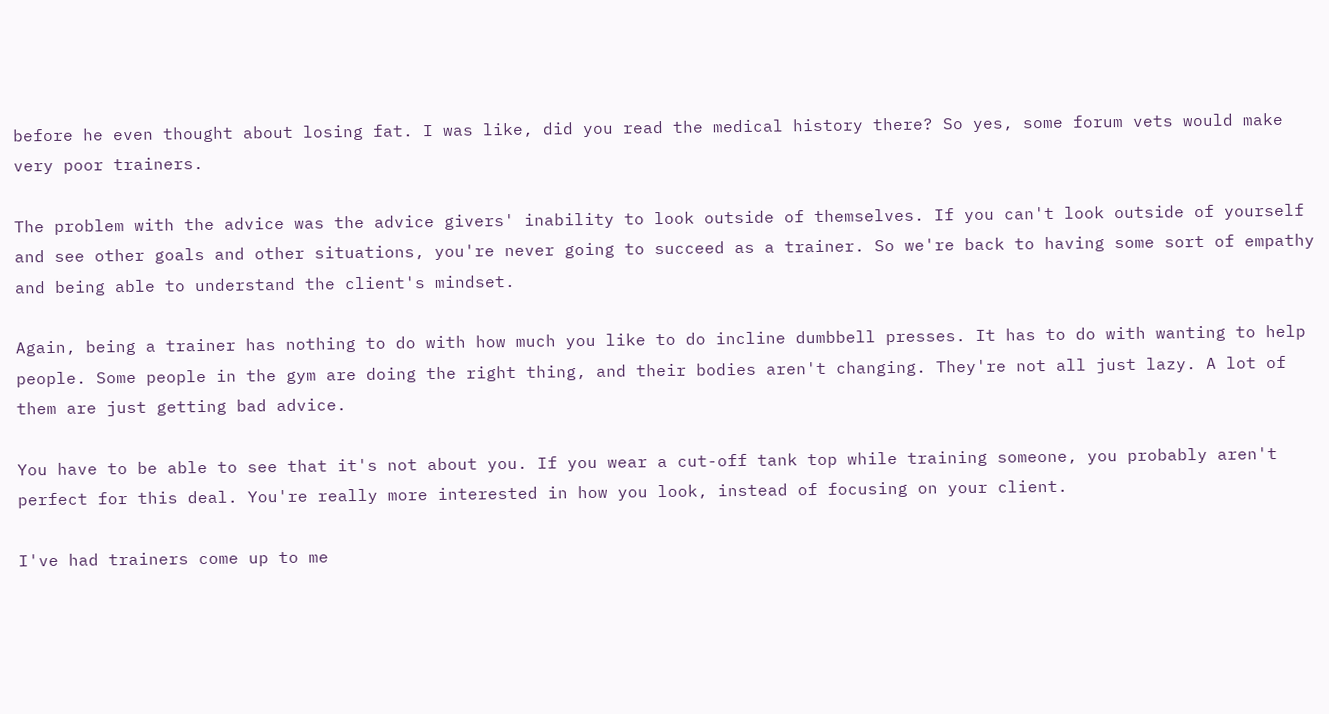before he even thought about losing fat. I was like, did you read the medical history there? So yes, some forum vets would make very poor trainers.

The problem with the advice was the advice givers' inability to look outside of themselves. If you can't look outside of yourself and see other goals and other situations, you're never going to succeed as a trainer. So we're back to having some sort of empathy and being able to understand the client's mindset.

Again, being a trainer has nothing to do with how much you like to do incline dumbbell presses. It has to do with wanting to help people. Some people in the gym are doing the right thing, and their bodies aren't changing. They're not all just lazy. A lot of them are just getting bad advice.

You have to be able to see that it's not about you. If you wear a cut-off tank top while training someone, you probably aren't perfect for this deal. You're really more interested in how you look, instead of focusing on your client.

I've had trainers come up to me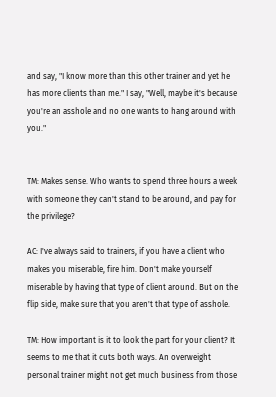and say, "I know more than this other trainer and yet he has more clients than me." I say, "Well, maybe it's because you're an asshole and no one wants to hang around with you."


TM: Makes sense. Who wants to spend three hours a week with someone they can't stand to be around, and pay for the privilege?

AC: I've always said to trainers, if you have a client who makes you miserable, fire him. Don't make yourself miserable by having that type of client around. But on the flip side, make sure that you aren't that type of asshole.

TM: How important is it to look the part for your client? It seems to me that it cuts both ways. An overweight personal trainer might not get much business from those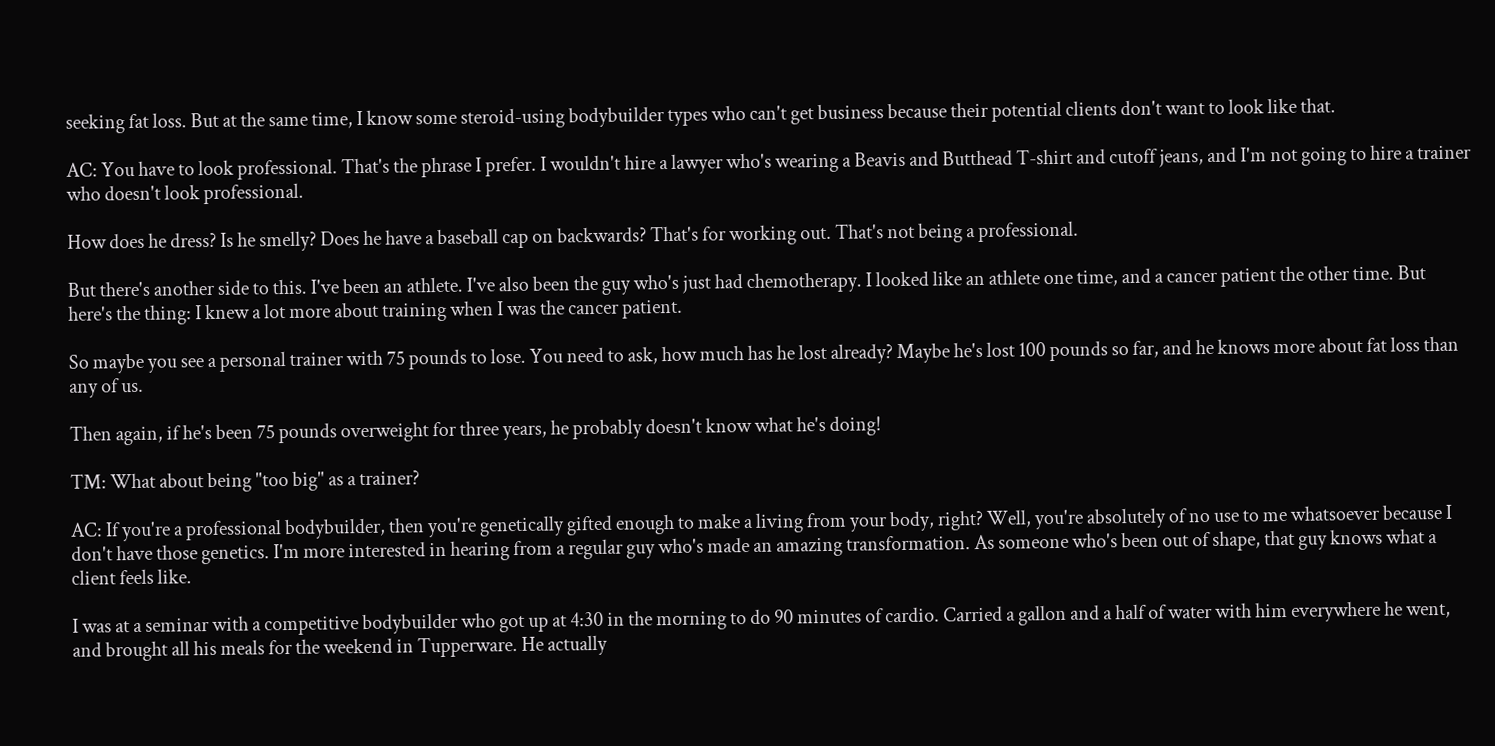seeking fat loss. But at the same time, I know some steroid-using bodybuilder types who can't get business because their potential clients don't want to look like that.

AC: You have to look professional. That's the phrase I prefer. I wouldn't hire a lawyer who's wearing a Beavis and Butthead T-shirt and cutoff jeans, and I'm not going to hire a trainer who doesn't look professional.

How does he dress? Is he smelly? Does he have a baseball cap on backwards? That's for working out. That's not being a professional.

But there's another side to this. I've been an athlete. I've also been the guy who's just had chemotherapy. I looked like an athlete one time, and a cancer patient the other time. But here's the thing: I knew a lot more about training when I was the cancer patient.

So maybe you see a personal trainer with 75 pounds to lose. You need to ask, how much has he lost already? Maybe he's lost 100 pounds so far, and he knows more about fat loss than any of us.

Then again, if he's been 75 pounds overweight for three years, he probably doesn't know what he's doing!

TM: What about being "too big" as a trainer?

AC: If you're a professional bodybuilder, then you're genetically gifted enough to make a living from your body, right? Well, you're absolutely of no use to me whatsoever because I don't have those genetics. I'm more interested in hearing from a regular guy who's made an amazing transformation. As someone who's been out of shape, that guy knows what a client feels like.

I was at a seminar with a competitive bodybuilder who got up at 4:30 in the morning to do 90 minutes of cardio. Carried a gallon and a half of water with him everywhere he went, and brought all his meals for the weekend in Tupperware. He actually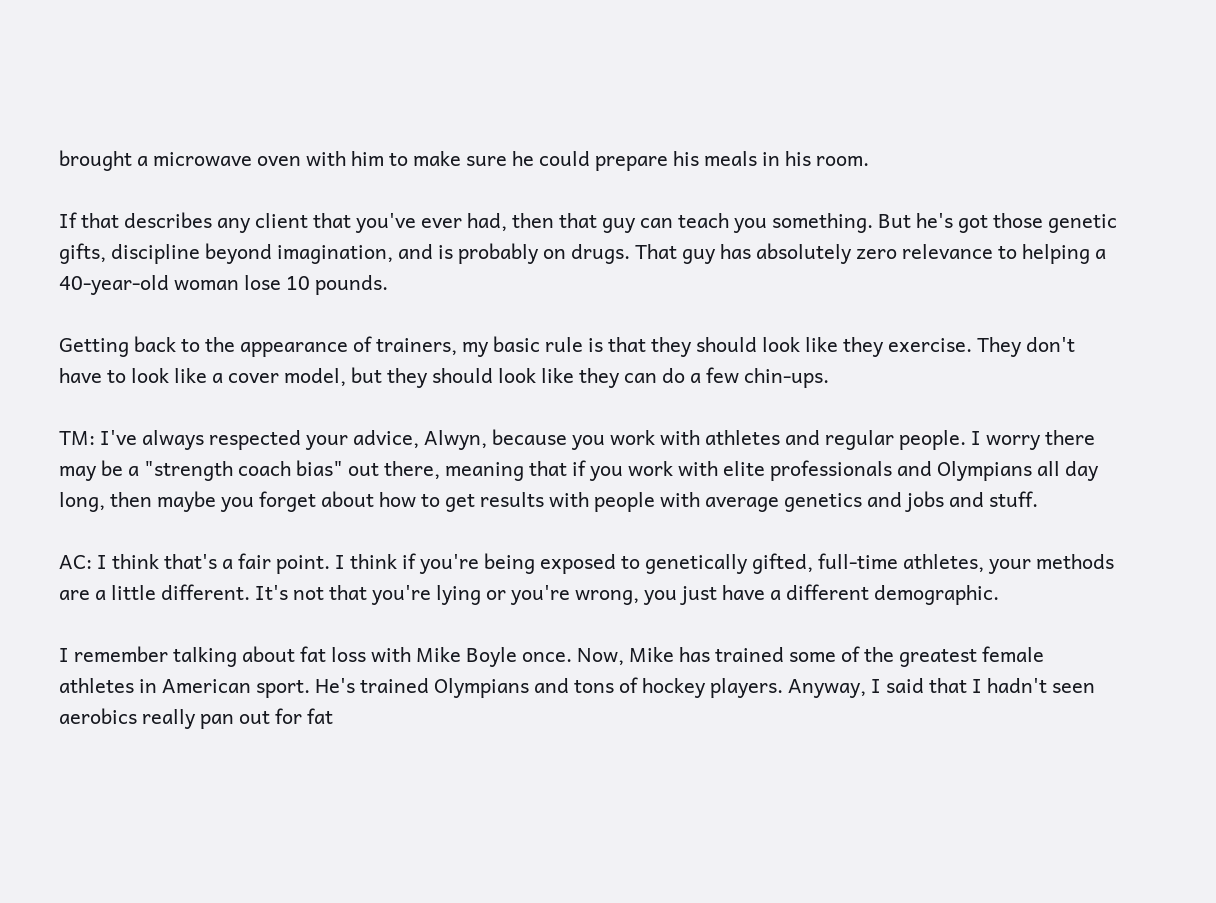brought a microwave oven with him to make sure he could prepare his meals in his room.

If that describes any client that you've ever had, then that guy can teach you something. But he's got those genetic gifts, discipline beyond imagination, and is probably on drugs. That guy has absolutely zero relevance to helping a 40-year-old woman lose 10 pounds.

Getting back to the appearance of trainers, my basic rule is that they should look like they exercise. They don't have to look like a cover model, but they should look like they can do a few chin-ups.

TM: I've always respected your advice, Alwyn, because you work with athletes and regular people. I worry there may be a "strength coach bias" out there, meaning that if you work with elite professionals and Olympians all day long, then maybe you forget about how to get results with people with average genetics and jobs and stuff.

AC: I think that's a fair point. I think if you're being exposed to genetically gifted, full-time athletes, your methods are a little different. It's not that you're lying or you're wrong, you just have a different demographic.

I remember talking about fat loss with Mike Boyle once. Now, Mike has trained some of the greatest female athletes in American sport. He's trained Olympians and tons of hockey players. Anyway, I said that I hadn't seen aerobics really pan out for fat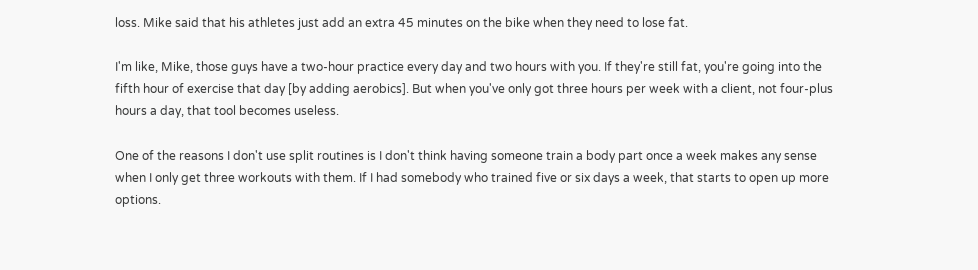loss. Mike said that his athletes just add an extra 45 minutes on the bike when they need to lose fat.

I'm like, Mike, those guys have a two-hour practice every day and two hours with you. If they're still fat, you're going into the fifth hour of exercise that day [by adding aerobics]. But when you've only got three hours per week with a client, not four-plus hours a day, that tool becomes useless.

One of the reasons I don't use split routines is I don't think having someone train a body part once a week makes any sense when I only get three workouts with them. If I had somebody who trained five or six days a week, that starts to open up more options.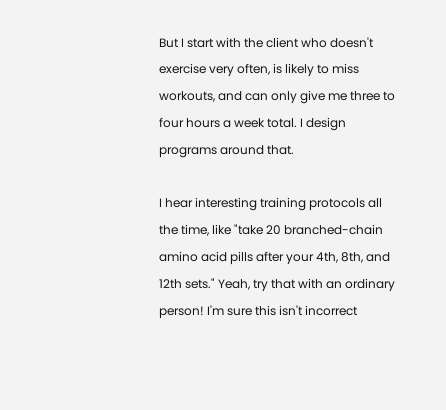But I start with the client who doesn't exercise very often, is likely to miss workouts, and can only give me three to four hours a week total. I design programs around that.

I hear interesting training protocols all the time, like "take 20 branched-chain amino acid pills after your 4th, 8th, and 12th sets." Yeah, try that with an ordinary person! I'm sure this isn't incorrect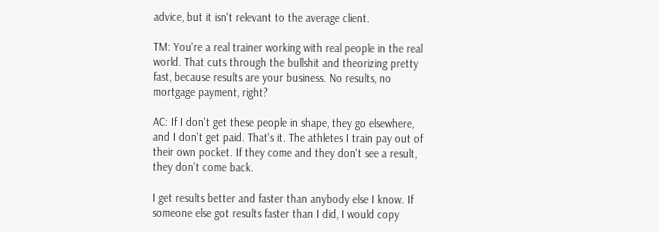advice, but it isn't relevant to the average client.

TM: You're a real trainer working with real people in the real world. That cuts through the bullshit and theorizing pretty fast, because results are your business. No results, no mortgage payment, right?

AC: If I don't get these people in shape, they go elsewhere, and I don't get paid. That's it. The athletes I train pay out of their own pocket. If they come and they don't see a result, they don't come back.

I get results better and faster than anybody else I know. If someone else got results faster than I did, I would copy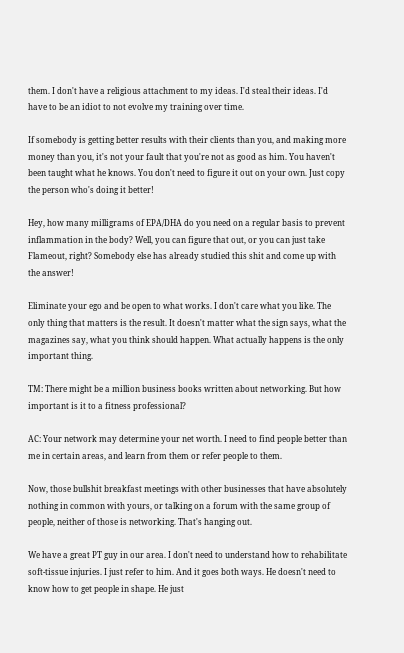them. I don't have a religious attachment to my ideas. I'd steal their ideas. I'd have to be an idiot to not evolve my training over time.

If somebody is getting better results with their clients than you, and making more money than you, it's not your fault that you're not as good as him. You haven't been taught what he knows. You don't need to figure it out on your own. Just copy the person who's doing it better!

Hey, how many milligrams of EPA/DHA do you need on a regular basis to prevent inflammation in the body? Well, you can figure that out, or you can just take Flameout, right? Somebody else has already studied this shit and come up with the answer!

Eliminate your ego and be open to what works. I don't care what you like. The only thing that matters is the result. It doesn't matter what the sign says, what the magazines say, what you think should happen. What actually happens is the only important thing.

TM: There might be a million business books written about networking. But how important is it to a fitness professional?

AC: Your network may determine your net worth. I need to find people better than me in certain areas, and learn from them or refer people to them.

Now, those bullshit breakfast meetings with other businesses that have absolutely nothing in common with yours, or talking on a forum with the same group of people, neither of those is networking. That's hanging out.

We have a great PT guy in our area. I don't need to understand how to rehabilitate soft-tissue injuries. I just refer to him. And it goes both ways. He doesn't need to know how to get people in shape. He just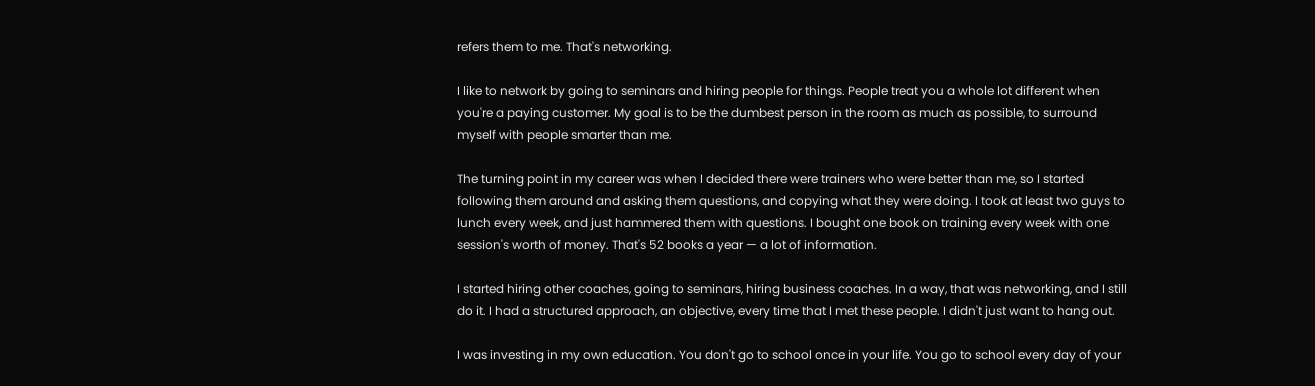refers them to me. That's networking.

I like to network by going to seminars and hiring people for things. People treat you a whole lot different when you're a paying customer. My goal is to be the dumbest person in the room as much as possible, to surround myself with people smarter than me.

The turning point in my career was when I decided there were trainers who were better than me, so I started following them around and asking them questions, and copying what they were doing. I took at least two guys to lunch every week, and just hammered them with questions. I bought one book on training every week with one session's worth of money. That's 52 books a year — a lot of information.

I started hiring other coaches, going to seminars, hiring business coaches. In a way, that was networking, and I still do it. I had a structured approach, an objective, every time that I met these people. I didn't just want to hang out.

I was investing in my own education. You don't go to school once in your life. You go to school every day of your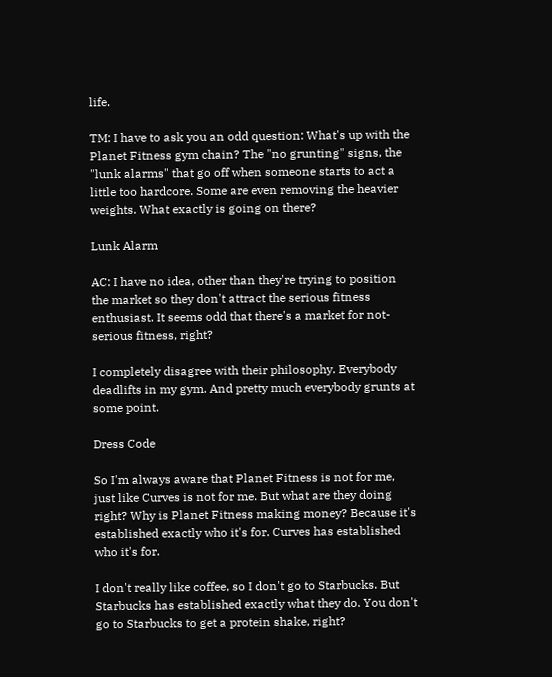life.

TM: I have to ask you an odd question: What's up with the Planet Fitness gym chain? The "no grunting" signs, the "lunk alarms" that go off when someone starts to act a little too hardcore. Some are even removing the heavier weights. What exactly is going on there?

Lunk Alarm

AC: I have no idea, other than they're trying to position the market so they don't attract the serious fitness enthusiast. It seems odd that there's a market for not-serious fitness, right?

I completely disagree with their philosophy. Everybody deadlifts in my gym. And pretty much everybody grunts at some point.

Dress Code

So I'm always aware that Planet Fitness is not for me, just like Curves is not for me. But what are they doing right? Why is Planet Fitness making money? Because it's established exactly who it's for. Curves has established who it's for.

I don't really like coffee, so I don't go to Starbucks. But Starbucks has established exactly what they do. You don't go to Starbucks to get a protein shake, right?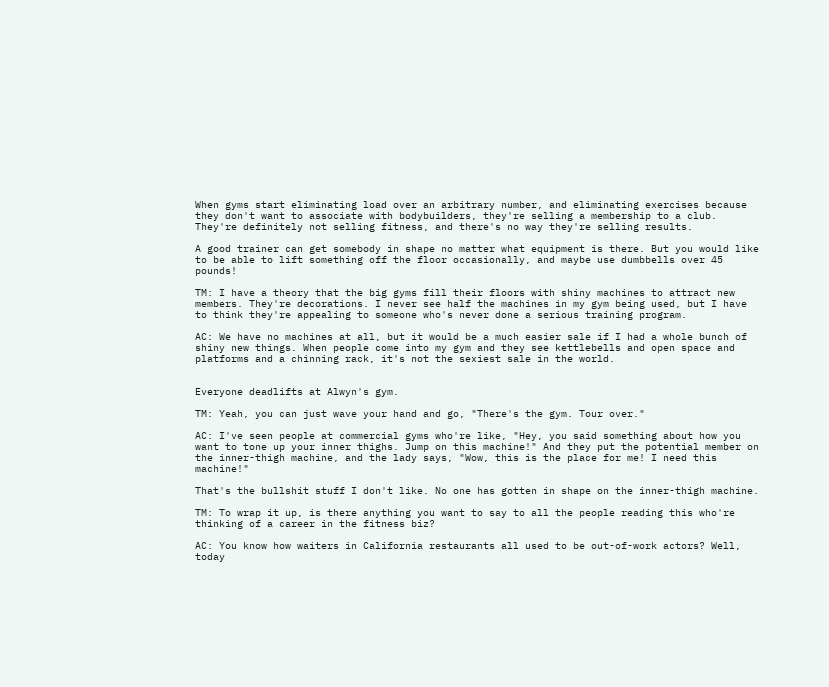When gyms start eliminating load over an arbitrary number, and eliminating exercises because they don't want to associate with bodybuilders, they're selling a membership to a club. They're definitely not selling fitness, and there's no way they're selling results.

A good trainer can get somebody in shape no matter what equipment is there. But you would like to be able to lift something off the floor occasionally, and maybe use dumbbells over 45 pounds!

TM: I have a theory that the big gyms fill their floors with shiny machines to attract new members. They're decorations. I never see half the machines in my gym being used, but I have to think they're appealing to someone who's never done a serious training program.

AC: We have no machines at all, but it would be a much easier sale if I had a whole bunch of shiny new things. When people come into my gym and they see kettlebells and open space and platforms and a chinning rack, it's not the sexiest sale in the world.


Everyone deadlifts at Alwyn's gym.

TM: Yeah, you can just wave your hand and go, "There's the gym. Tour over."

AC: I've seen people at commercial gyms who're like, "Hey, you said something about how you want to tone up your inner thighs. Jump on this machine!" And they put the potential member on the inner-thigh machine, and the lady says, "Wow, this is the place for me! I need this machine!"

That's the bullshit stuff I don't like. No one has gotten in shape on the inner-thigh machine.

TM: To wrap it up, is there anything you want to say to all the people reading this who're thinking of a career in the fitness biz?

AC: You know how waiters in California restaurants all used to be out-of-work actors? Well, today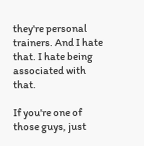they're personal trainers. And I hate that. I hate being associated with that.

If you're one of those guys, just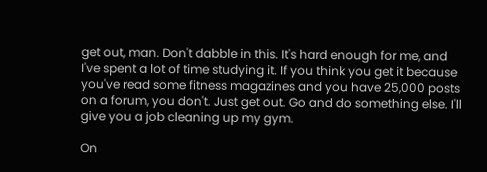get out, man. Don't dabble in this. It's hard enough for me, and I've spent a lot of time studying it. If you think you get it because you've read some fitness magazines and you have 25,000 posts on a forum, you don't. Just get out. Go and do something else. I'll give you a job cleaning up my gym.

On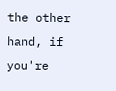the other hand, if you're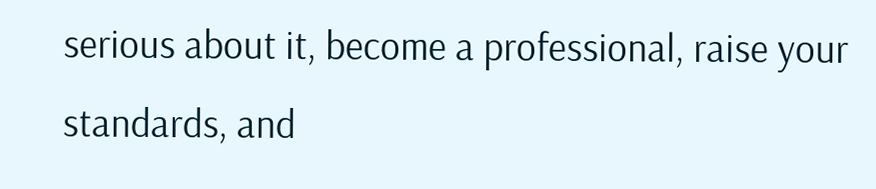serious about it, become a professional, raise your standards, and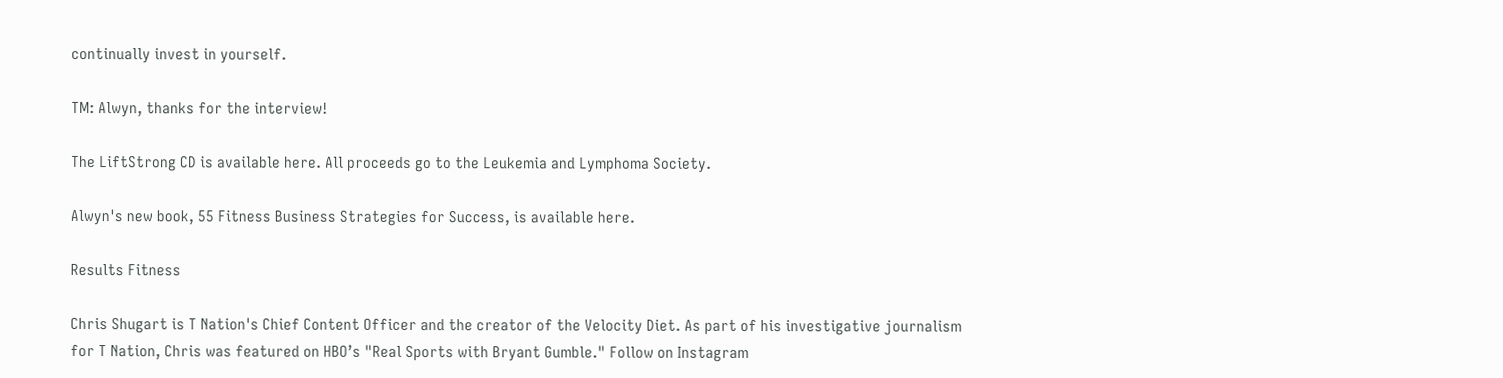continually invest in yourself.

TM: Alwyn, thanks for the interview!

The LiftStrong CD is available here. All proceeds go to the Leukemia and Lymphoma Society.

Alwyn's new book, 55 Fitness Business Strategies for Success, is available here.

Results Fitness

Chris Shugart is T Nation's Chief Content Officer and the creator of the Velocity Diet. As part of his investigative journalism for T Nation, Chris was featured on HBO’s "Real Sports with Bryant Gumble." Follow on Instagram